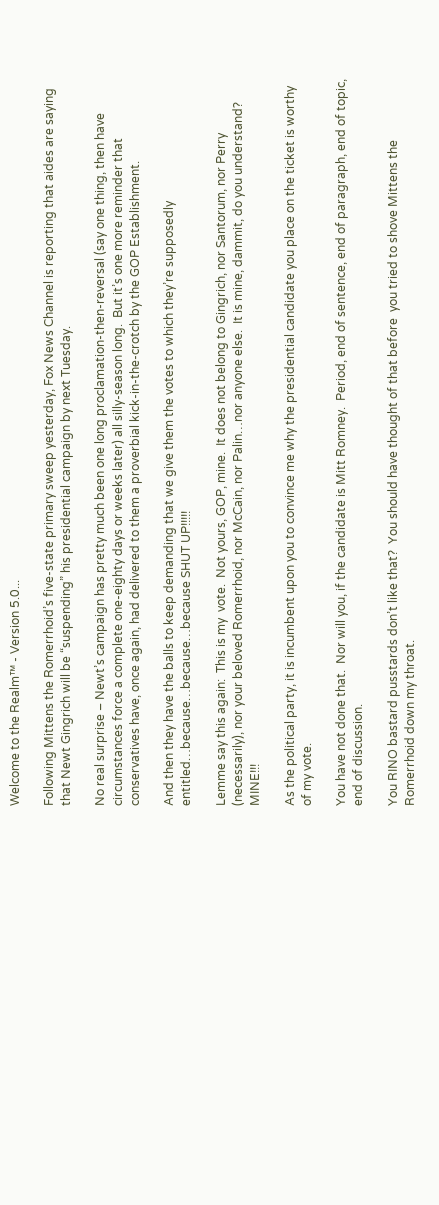Welcome to the Realm™ - Version 5.0...

Following Mittens the Romerrhoid’s five-state primary sweep yesterday, Fox News Channel is reporting that aides are saying that Newt Gingrich will be “suspending” his presidential campaign by next Tuesday.

No real surprise – Newt’s campaign has pretty much been one long proclamation-then-reversal (say one thing, then have circumstances force a complete one-eighty days or weeks later) all silly-season long.  But it’s one more reminder that conservatives have, once again, had delivered to them a proverbial kick-in-the-crotch by the GOP Establishment.

And then they have the balls to keep demanding that we give them the votes to which they’re supposedly entitled…because…because…because SHUT UP!!!!!

Lemme say this again:  This is my  vote.  Not yours, GOP, mine.  It does not belong to Gingrich, nor Santorum, nor Perry (necessarily), nor your beloved Romerrhoid, nor McCain, nor Palin…nor anyone else.  It is mine, dammit, do you understand?  MINE!!!

As the political party, it is incumbent upon you to convince me why the presidential candidate you place on the ticket is worthy of my vote.

You have not done that.  Nor will you, if the candidate is Mitt Romney.  Period, end of sentence, end of paragraph, end of topic, end of discussion.

You RINO bastard pusstards don’t like that?  You should have thought of that before  you tried to shove Mittens the Romerrhoid down my throat.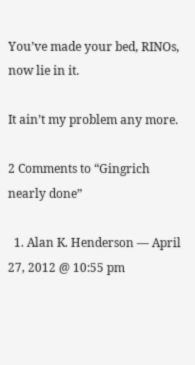You’ve made your bed, RINOs, now lie in it.

It ain’t my problem any more.

2 Comments to “Gingrich nearly done”

  1. Alan K. Henderson — April 27, 2012 @ 10:55 pm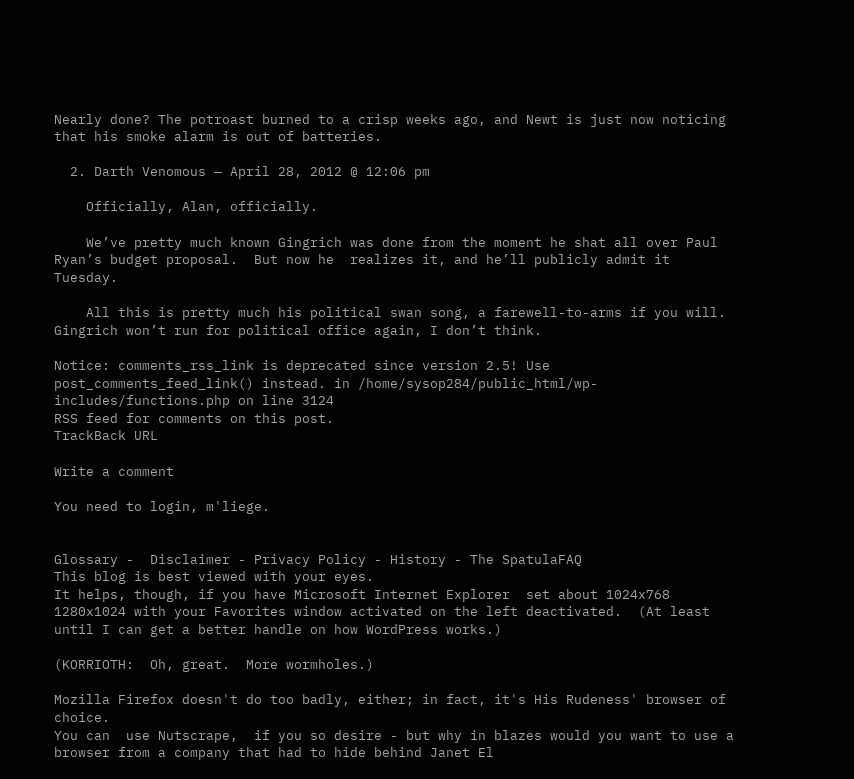Nearly done? The potroast burned to a crisp weeks ago, and Newt is just now noticing that his smoke alarm is out of batteries.

  2. Darth Venomous — April 28, 2012 @ 12:06 pm

    Officially, Alan, officially.

    We’ve pretty much known Gingrich was done from the moment he shat all over Paul Ryan’s budget proposal.  But now he  realizes it, and he’ll publicly admit it Tuesday.

    All this is pretty much his political swan song, a farewell-to-arms if you will.  Gingrich won’t run for political office again, I don’t think.

Notice: comments_rss_link is deprecated since version 2.5! Use post_comments_feed_link() instead. in /home/sysop284/public_html/wp-includes/functions.php on line 3124
RSS feed for comments on this post.
TrackBack URL

Write a comment

You need to login, m'liege.


Glossary -  Disclaimer - Privacy Policy - History - The SpatulaFAQ
This blog is best viewed with your eyes.
It helps, though, if you have Microsoft Internet Explorer  set about 1024x768 1280x1024 with your Favorites window activated on the left deactivated.  (At least until I can get a better handle on how WordPress works.)

(KORRIOTH:  Oh, great.  More wormholes.)

Mozilla Firefox doesn't do too badly, either; in fact, it's His Rudeness' browser of choice.
You can  use Nutscrape,  if you so desire - but why in blazes would you want to use a browser from a company that had to hide behind Janet El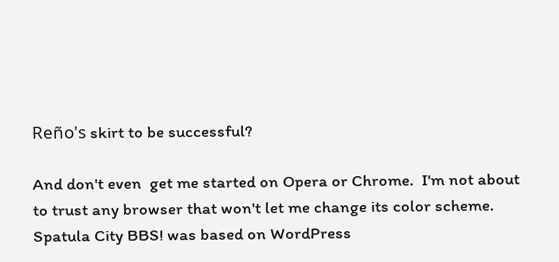Reño's skirt to be successful?

And don't even  get me started on Opera or Chrome.  I'm not about  to trust any browser that won't let me change its color scheme.
Spatula City BBS! was based on WordPress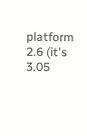platform 2.6 (it's 3.05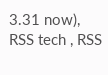3.31 now), RSS tech , RSS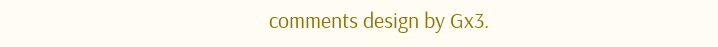comments design by Gx3.